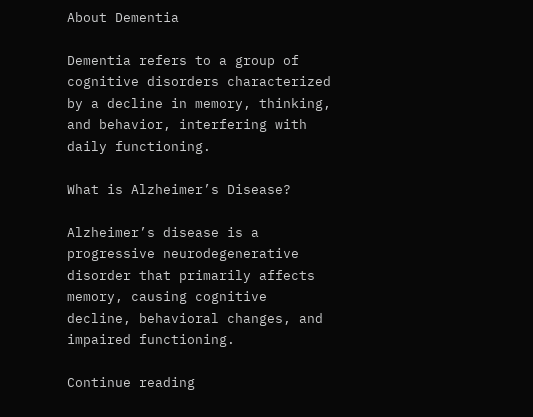About Dementia

Dementia refers to a group of cognitive disorders characterized by a decline in memory, thinking, and behavior, interfering with daily functioning.

What is Alzheimer’s Disease?

Alzheimer’s disease is a progressive neurodegenerative disorder that primarily affects memory, causing cognitive decline, behavioral changes, and impaired functioning.

Continue reading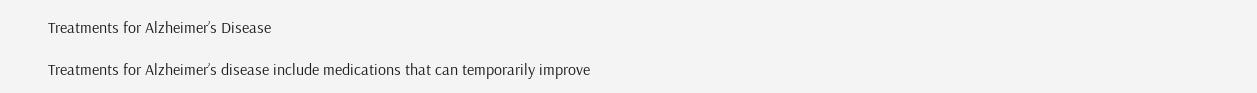Treatments for Alzheimer’s Disease

Treatments for Alzheimer’s disease include medications that can temporarily improve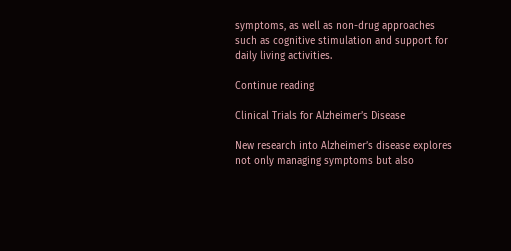symptoms, as well as non-drug approaches such as cognitive stimulation and support for daily living activities.

Continue reading

Clinical Trials for Alzheimer’s Disease

New research into Alzheimer’s disease explores not only managing symptoms but also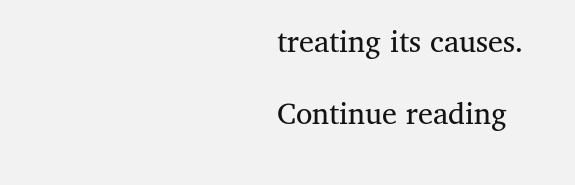treating its causes.

Continue reading